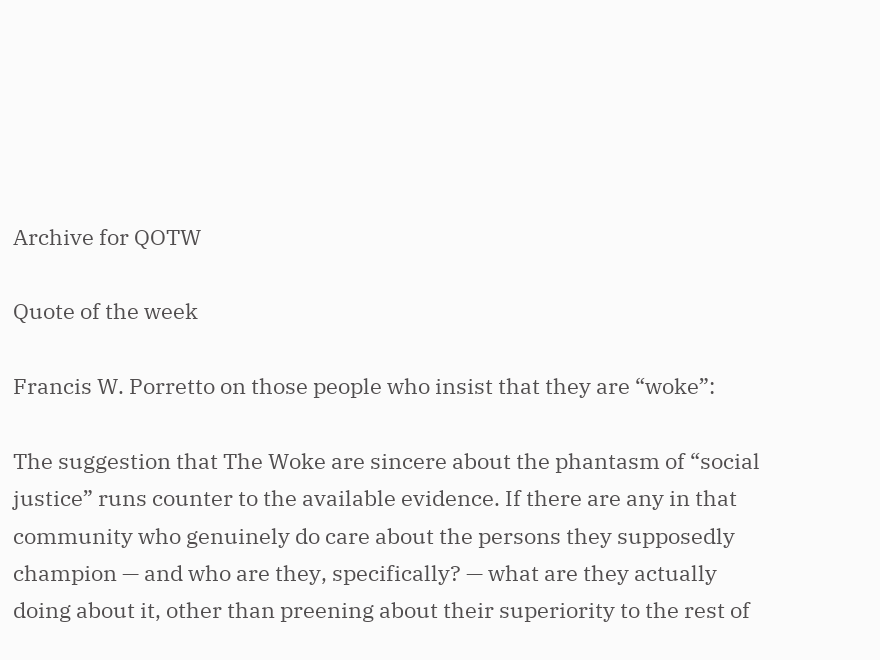Archive for QOTW

Quote of the week

Francis W. Porretto on those people who insist that they are “woke”:

The suggestion that The Woke are sincere about the phantasm of “social justice” runs counter to the available evidence. If there are any in that community who genuinely do care about the persons they supposedly champion — and who are they, specifically? — what are they actually doing about it, other than preening about their superiority to the rest of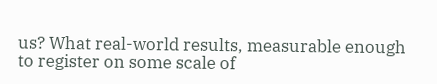us? What real-world results, measurable enough to register on some scale of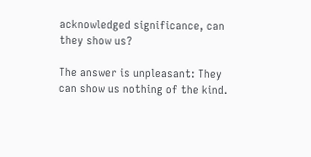acknowledged significance, can they show us?

The answer is unpleasant: They can show us nothing of the kind.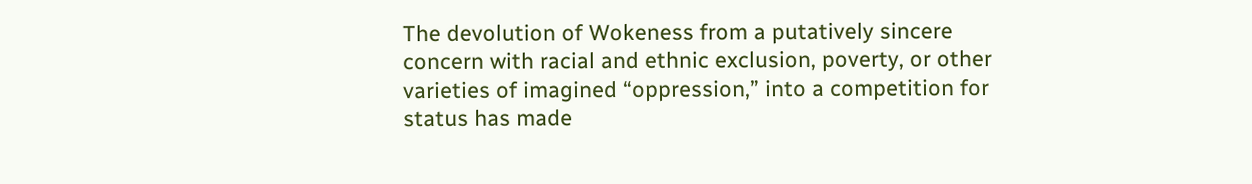The devolution of Wokeness from a putatively sincere concern with racial and ethnic exclusion, poverty, or other varieties of imagined “oppression,” into a competition for status has made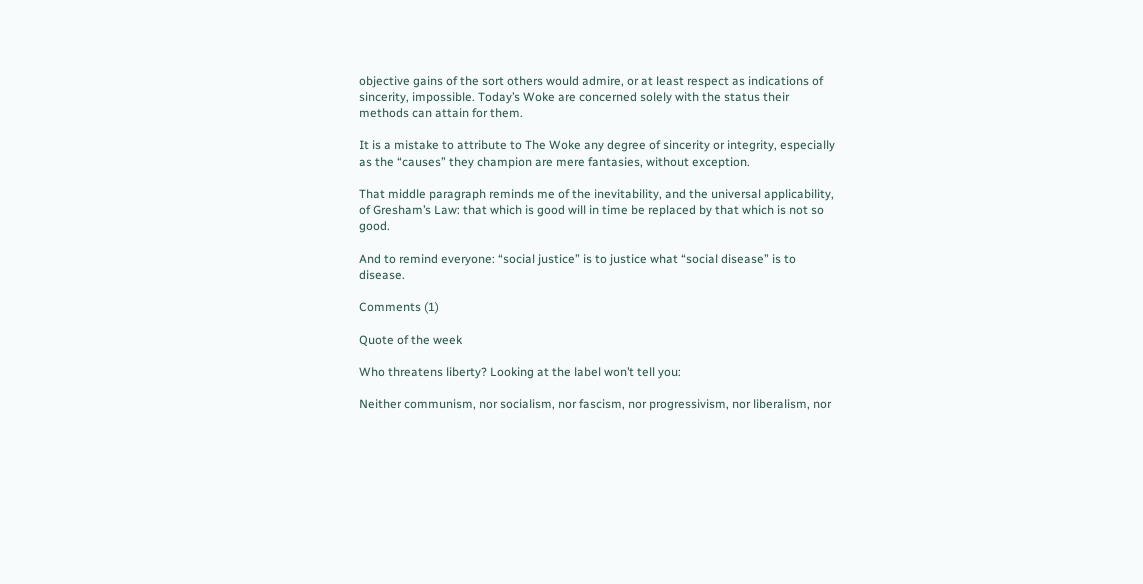objective gains of the sort others would admire, or at least respect as indications of sincerity, impossible. Today’s Woke are concerned solely with the status their methods can attain for them.

It is a mistake to attribute to The Woke any degree of sincerity or integrity, especially as the “causes” they champion are mere fantasies, without exception.

That middle paragraph reminds me of the inevitability, and the universal applicability, of Gresham’s Law: that which is good will in time be replaced by that which is not so good.

And to remind everyone: “social justice” is to justice what “social disease” is to disease.

Comments (1)

Quote of the week

Who threatens liberty? Looking at the label won’t tell you:

Neither communism, nor socialism, nor fascism, nor progressivism, nor liberalism, nor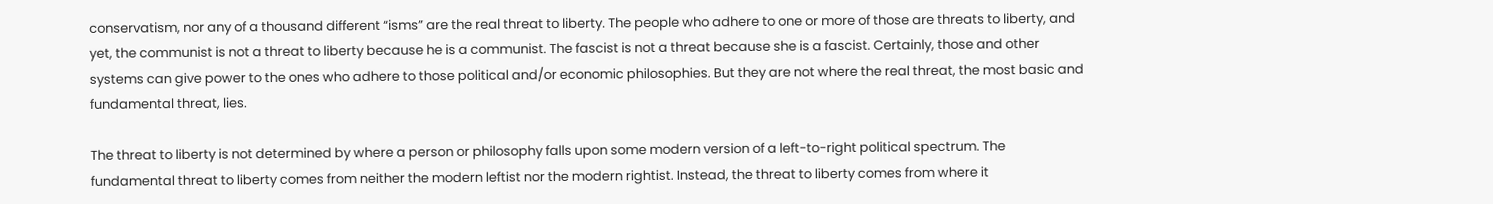conservatism, nor any of a thousand different “isms” are the real threat to liberty. The people who adhere to one or more of those are threats to liberty, and yet, the communist is not a threat to liberty because he is a communist. The fascist is not a threat because she is a fascist. Certainly, those and other systems can give power to the ones who adhere to those political and/or economic philosophies. But they are not where the real threat, the most basic and fundamental threat, lies.

The threat to liberty is not determined by where a person or philosophy falls upon some modern version of a left-to-right political spectrum. The fundamental threat to liberty comes from neither the modern leftist nor the modern rightist. Instead, the threat to liberty comes from where it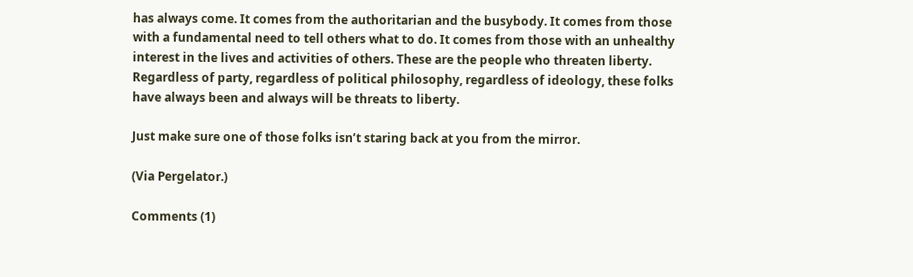has always come. It comes from the authoritarian and the busybody. It comes from those with a fundamental need to tell others what to do. It comes from those with an unhealthy interest in the lives and activities of others. These are the people who threaten liberty. Regardless of party, regardless of political philosophy, regardless of ideology, these folks have always been and always will be threats to liberty.

Just make sure one of those folks isn’t staring back at you from the mirror.

(Via Pergelator.)

Comments (1)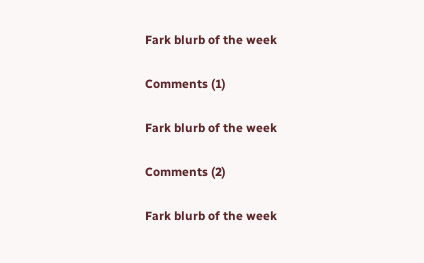Fark blurb of the week

Comments (1)

Fark blurb of the week

Comments (2)

Fark blurb of the week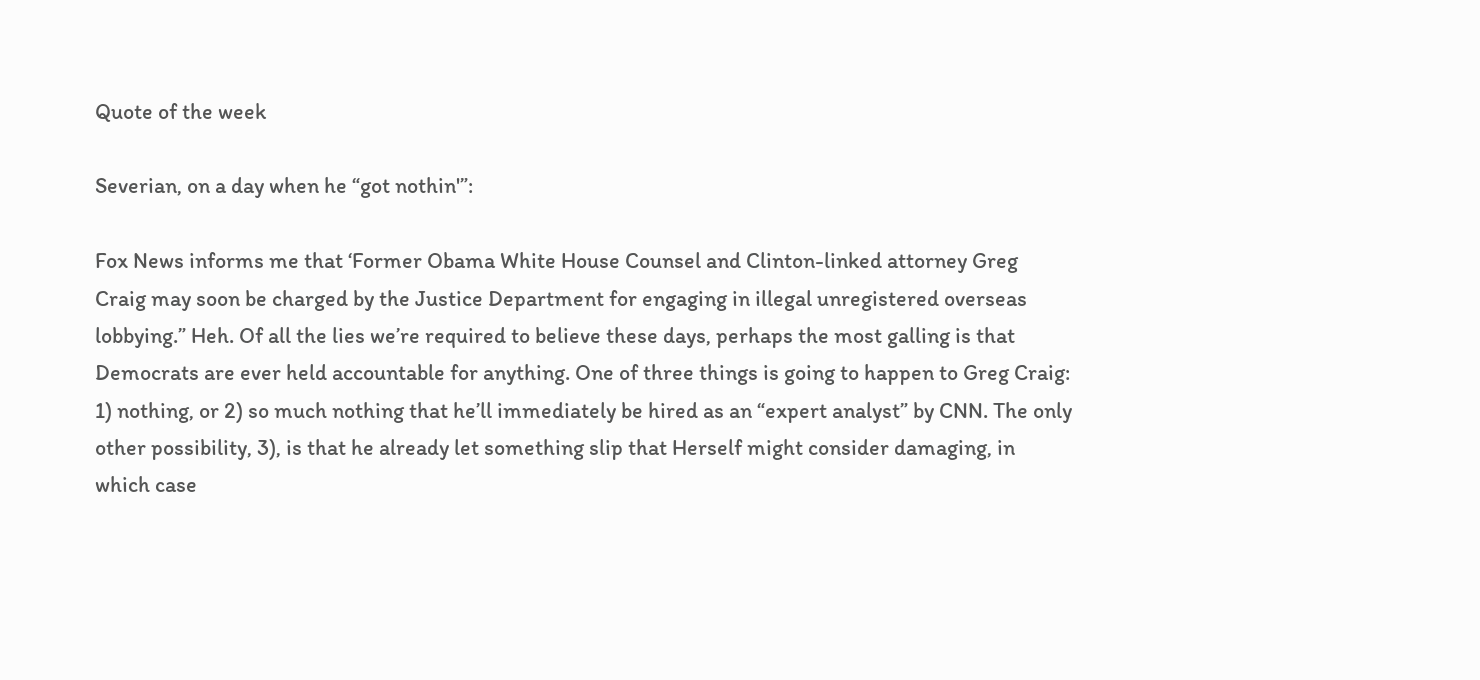Quote of the week

Severian, on a day when he “got nothin'”:

Fox News informs me that ‘Former Obama White House Counsel and Clinton-linked attorney Greg Craig may soon be charged by the Justice Department for engaging in illegal unregistered overseas lobbying.” Heh. Of all the lies we’re required to believe these days, perhaps the most galling is that Democrats are ever held accountable for anything. One of three things is going to happen to Greg Craig: 1) nothing, or 2) so much nothing that he’ll immediately be hired as an “expert analyst” by CNN. The only other possibility, 3), is that he already let something slip that Herself might consider damaging, in which case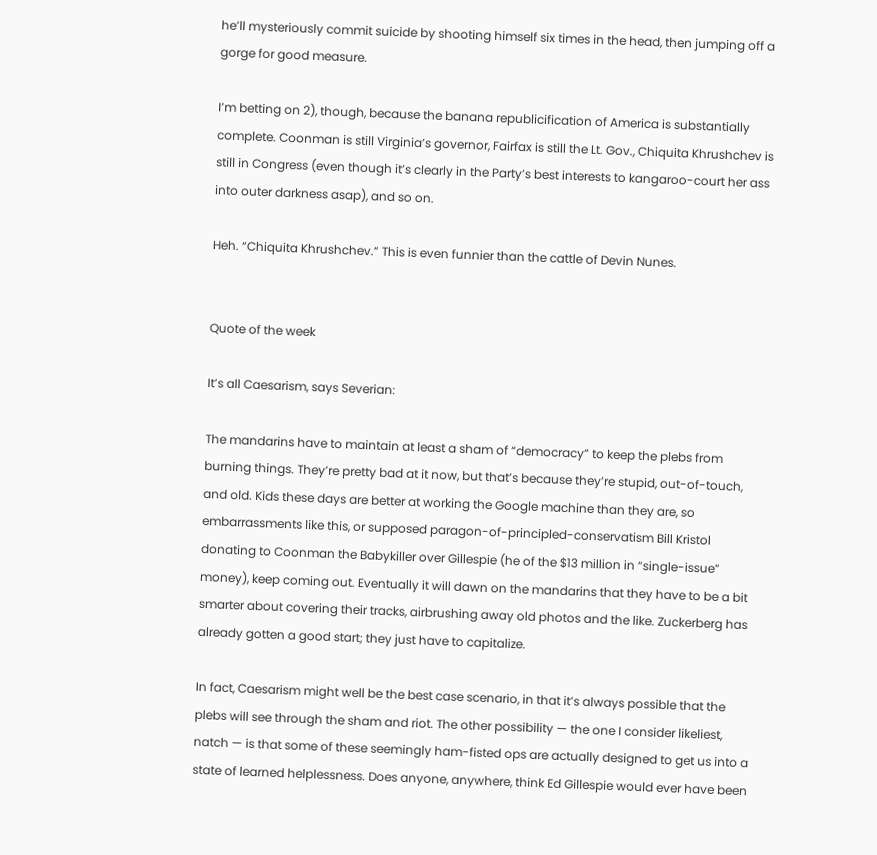he’ll mysteriously commit suicide by shooting himself six times in the head, then jumping off a gorge for good measure.

I’m betting on 2), though, because the banana republicification of America is substantially complete. Coonman is still Virginia’s governor, Fairfax is still the Lt. Gov., Chiquita Khrushchev is still in Congress (even though it’s clearly in the Party’s best interests to kangaroo-court her ass into outer darkness asap), and so on.

Heh. “Chiquita Khrushchev.” This is even funnier than the cattle of Devin Nunes.


Quote of the week

It’s all Caesarism, says Severian:

The mandarins have to maintain at least a sham of “democracy” to keep the plebs from burning things. They’re pretty bad at it now, but that’s because they’re stupid, out-of-touch, and old. Kids these days are better at working the Google machine than they are, so embarrassments like this, or supposed paragon-of-principled-conservatism Bill Kristol donating to Coonman the Babykiller over Gillespie (he of the $13 million in “single-issue” money), keep coming out. Eventually it will dawn on the mandarins that they have to be a bit smarter about covering their tracks, airbrushing away old photos and the like. Zuckerberg has already gotten a good start; they just have to capitalize.

In fact, Caesarism might well be the best case scenario, in that it’s always possible that the plebs will see through the sham and riot. The other possibility — the one I consider likeliest, natch — is that some of these seemingly ham-fisted ops are actually designed to get us into a state of learned helplessness. Does anyone, anywhere, think Ed Gillespie would ever have been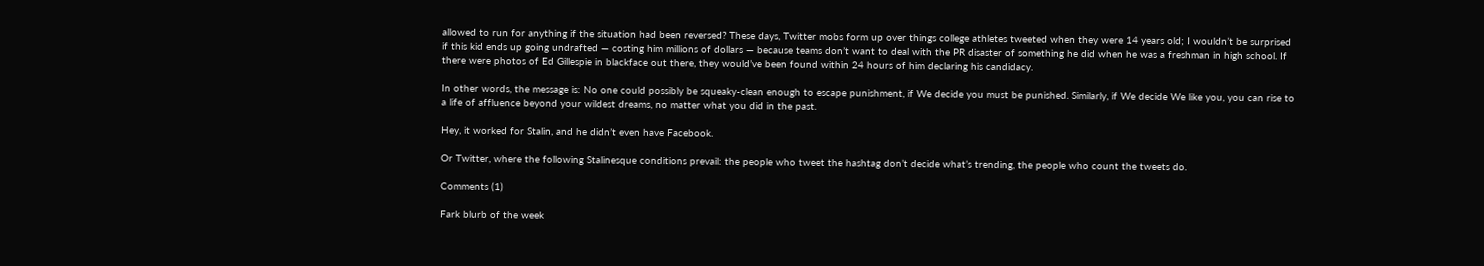allowed to run for anything if the situation had been reversed? These days, Twitter mobs form up over things college athletes tweeted when they were 14 years old; I wouldn’t be surprised if this kid ends up going undrafted — costing him millions of dollars — because teams don’t want to deal with the PR disaster of something he did when he was a freshman in high school. If there were photos of Ed Gillespie in blackface out there, they would’ve been found within 24 hours of him declaring his candidacy.

In other words, the message is: No one could possibly be squeaky-clean enough to escape punishment, if We decide you must be punished. Similarly, if We decide We like you, you can rise to a life of affluence beyond your wildest dreams, no matter what you did in the past.

Hey, it worked for Stalin, and he didn’t even have Facebook.

Or Twitter, where the following Stalinesque conditions prevail: the people who tweet the hashtag don’t decide what’s trending, the people who count the tweets do.

Comments (1)

Fark blurb of the week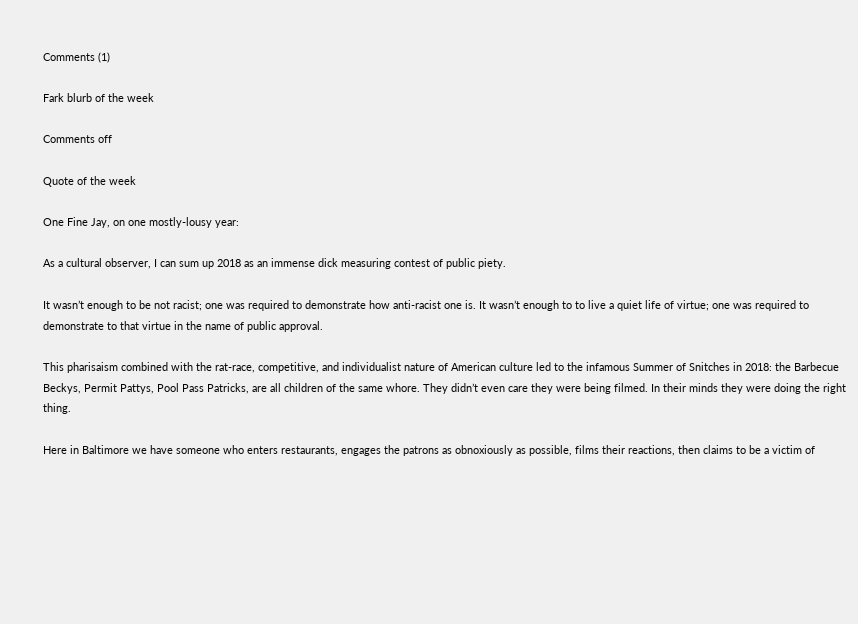Comments (1)

Fark blurb of the week

Comments off

Quote of the week

One Fine Jay, on one mostly-lousy year:

As a cultural observer, I can sum up 2018 as an immense dick measuring contest of public piety.

It wasn’t enough to be not racist; one was required to demonstrate how anti-racist one is. It wasn’t enough to to live a quiet life of virtue; one was required to demonstrate to that virtue in the name of public approval.

This pharisaism combined with the rat-race, competitive, and individualist nature of American culture led to the infamous Summer of Snitches in 2018: the Barbecue Beckys, Permit Pattys, Pool Pass Patricks, are all children of the same whore. They didn’t even care they were being filmed. In their minds they were doing the right thing.

Here in Baltimore we have someone who enters restaurants, engages the patrons as obnoxiously as possible, films their reactions, then claims to be a victim of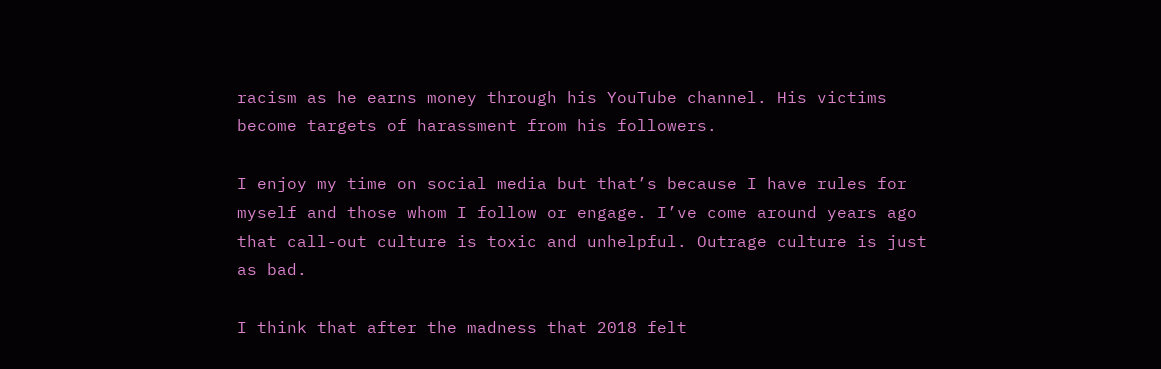racism as he earns money through his YouTube channel. His victims become targets of harassment from his followers.

I enjoy my time on social media but that’s because I have rules for myself and those whom I follow or engage. I’ve come around years ago that call-out culture is toxic and unhelpful. Outrage culture is just as bad.

I think that after the madness that 2018 felt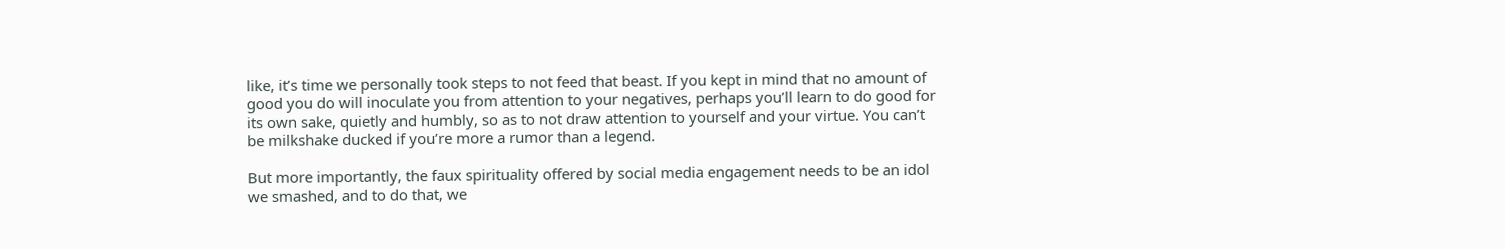like, it’s time we personally took steps to not feed that beast. If you kept in mind that no amount of good you do will inoculate you from attention to your negatives, perhaps you’ll learn to do good for its own sake, quietly and humbly, so as to not draw attention to yourself and your virtue. You can’t be milkshake ducked if you’re more a rumor than a legend.

But more importantly, the faux spirituality offered by social media engagement needs to be an idol we smashed, and to do that, we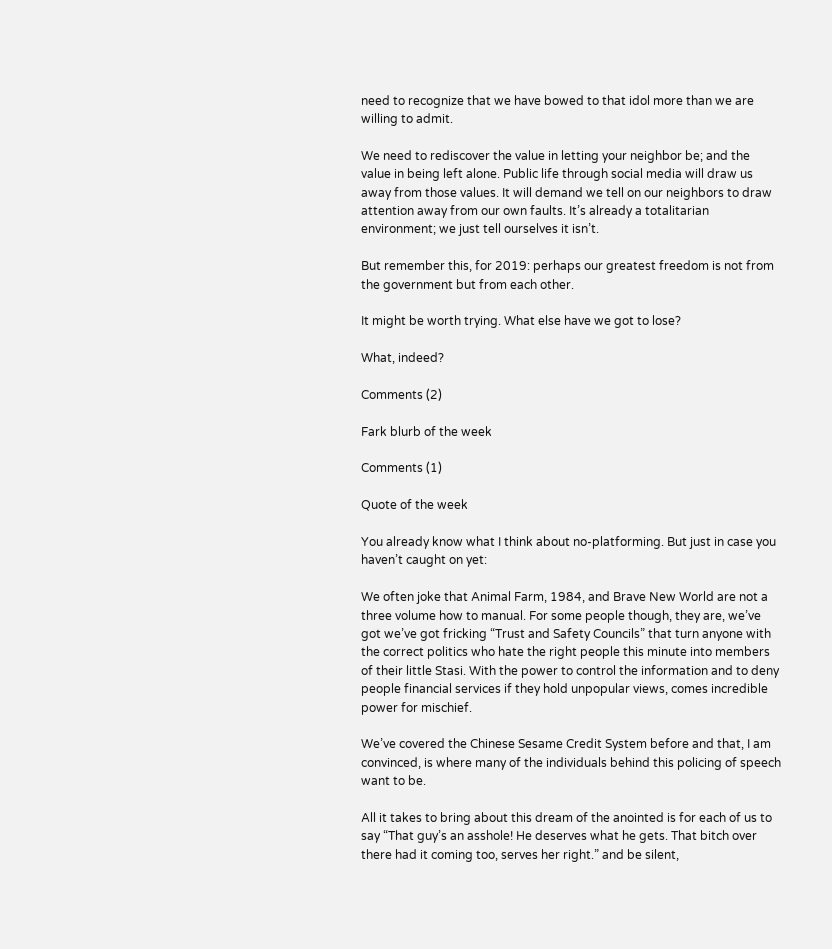need to recognize that we have bowed to that idol more than we are willing to admit.

We need to rediscover the value in letting your neighbor be; and the value in being left alone. Public life through social media will draw us away from those values. It will demand we tell on our neighbors to draw attention away from our own faults. It’s already a totalitarian environment; we just tell ourselves it isn’t.

But remember this, for 2019: perhaps our greatest freedom is not from the government but from each other.

It might be worth trying. What else have we got to lose?

What, indeed?

Comments (2)

Fark blurb of the week

Comments (1)

Quote of the week

You already know what I think about no-platforming. But just in case you haven’t caught on yet:

We often joke that Animal Farm, 1984, and Brave New World are not a three volume how to manual. For some people though, they are, we’ve got we’ve got fricking “Trust and Safety Councils” that turn anyone with the correct politics who hate the right people this minute into members of their little Stasi. With the power to control the information and to deny people financial services if they hold unpopular views, comes incredible power for mischief.

We’ve covered the Chinese Sesame Credit System before and that, I am convinced, is where many of the individuals behind this policing of speech want to be.

All it takes to bring about this dream of the anointed is for each of us to say “That guy’s an asshole! He deserves what he gets. That bitch over there had it coming too, serves her right.” and be silent,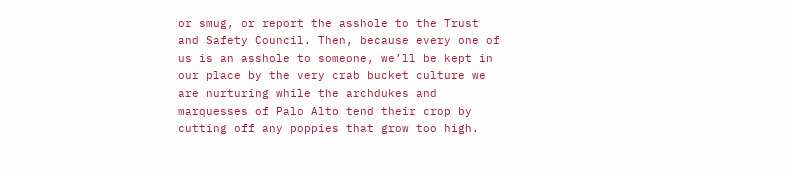or smug, or report the asshole to the Trust and Safety Council. Then, because every one of us is an asshole to someone, we’ll be kept in our place by the very crab bucket culture we are nurturing while the archdukes and marquesses of Palo Alto tend their crop by cutting off any poppies that grow too high.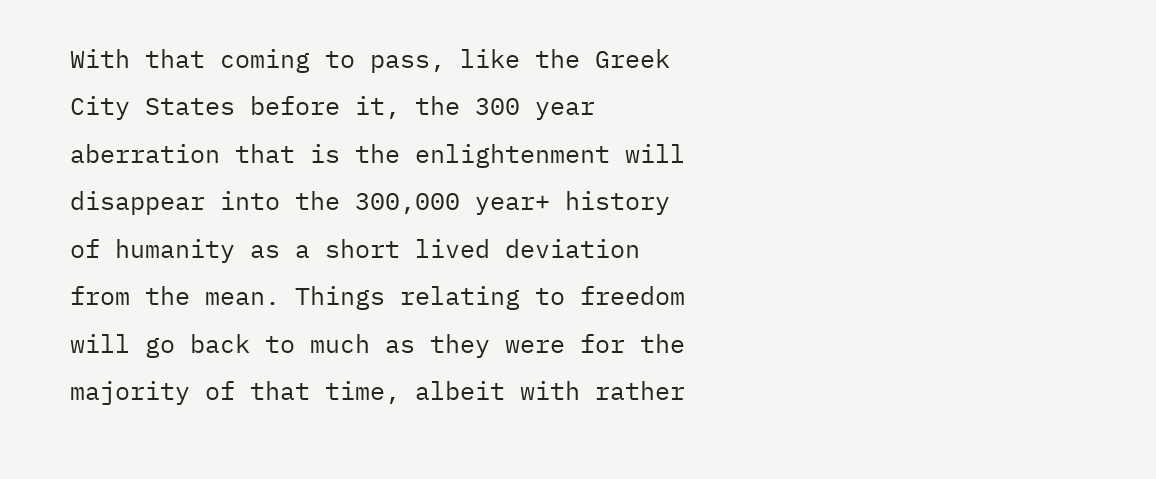With that coming to pass, like the Greek City States before it, the 300 year aberration that is the enlightenment will disappear into the 300,000 year+ history of humanity as a short lived deviation from the mean. Things relating to freedom will go back to much as they were for the majority of that time, albeit with rather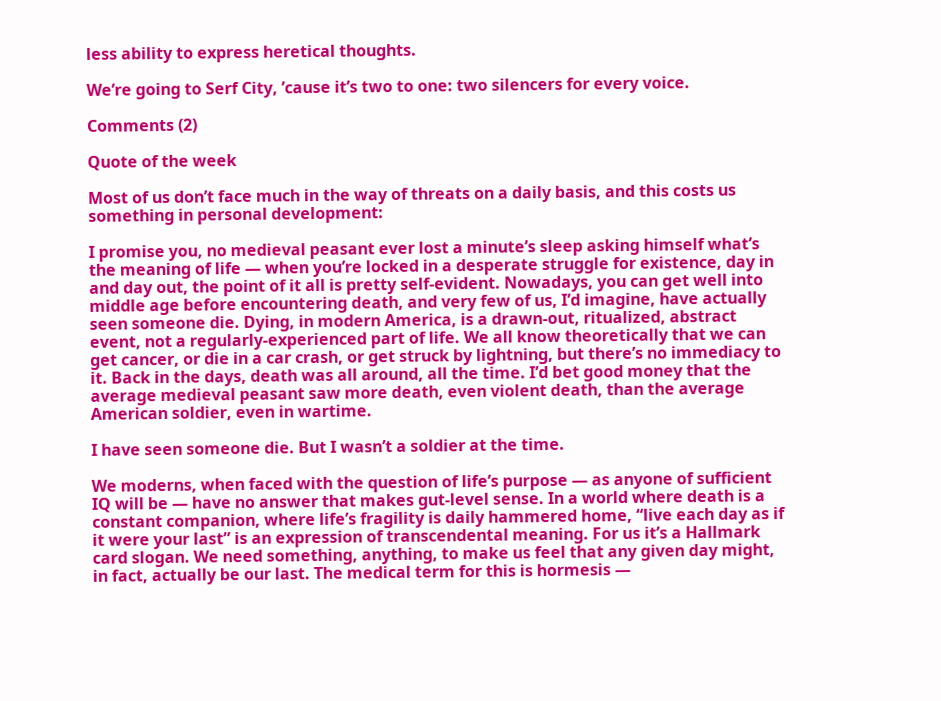less ability to express heretical thoughts.

We’re going to Serf City, ’cause it’s two to one: two silencers for every voice.

Comments (2)

Quote of the week

Most of us don’t face much in the way of threats on a daily basis, and this costs us something in personal development:

I promise you, no medieval peasant ever lost a minute’s sleep asking himself what’s the meaning of life — when you’re locked in a desperate struggle for existence, day in and day out, the point of it all is pretty self-evident. Nowadays, you can get well into middle age before encountering death, and very few of us, I’d imagine, have actually seen someone die. Dying, in modern America, is a drawn-out, ritualized, abstract event, not a regularly-experienced part of life. We all know theoretically that we can get cancer, or die in a car crash, or get struck by lightning, but there’s no immediacy to it. Back in the days, death was all around, all the time. I’d bet good money that the average medieval peasant saw more death, even violent death, than the average American soldier, even in wartime.

I have seen someone die. But I wasn’t a soldier at the time.

We moderns, when faced with the question of life’s purpose — as anyone of sufficient IQ will be — have no answer that makes gut-level sense. In a world where death is a constant companion, where life’s fragility is daily hammered home, “live each day as if it were your last” is an expression of transcendental meaning. For us it’s a Hallmark card slogan. We need something, anything, to make us feel that any given day might, in fact, actually be our last. The medical term for this is hormesis —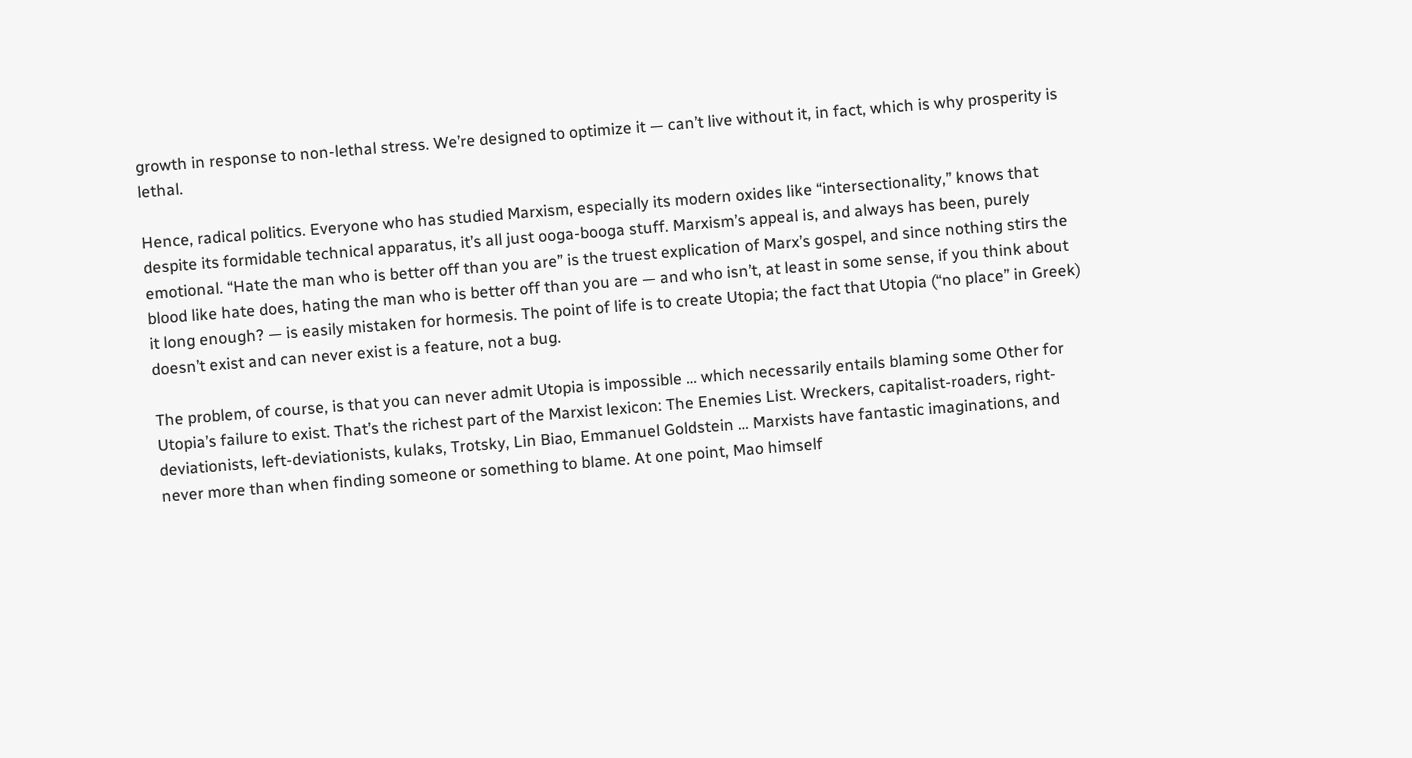growth in response to non-lethal stress. We’re designed to optimize it — can’t live without it, in fact, which is why prosperity is lethal.

Hence, radical politics. Everyone who has studied Marxism, especially its modern oxides like “intersectionality,” knows that despite its formidable technical apparatus, it’s all just ooga-booga stuff. Marxism’s appeal is, and always has been, purely emotional. “Hate the man who is better off than you are” is the truest explication of Marx’s gospel, and since nothing stirs the blood like hate does, hating the man who is better off than you are — and who isn’t, at least in some sense, if you think about it long enough? — is easily mistaken for hormesis. The point of life is to create Utopia; the fact that Utopia (“no place” in Greek) doesn’t exist and can never exist is a feature, not a bug.

The problem, of course, is that you can never admit Utopia is impossible … which necessarily entails blaming some Other for Utopia’s failure to exist. That’s the richest part of the Marxist lexicon: The Enemies List. Wreckers, capitalist-roaders, right-deviationists, left-deviationists, kulaks, Trotsky, Lin Biao, Emmanuel Goldstein … Marxists have fantastic imaginations, and never more than when finding someone or something to blame. At one point, Mao himself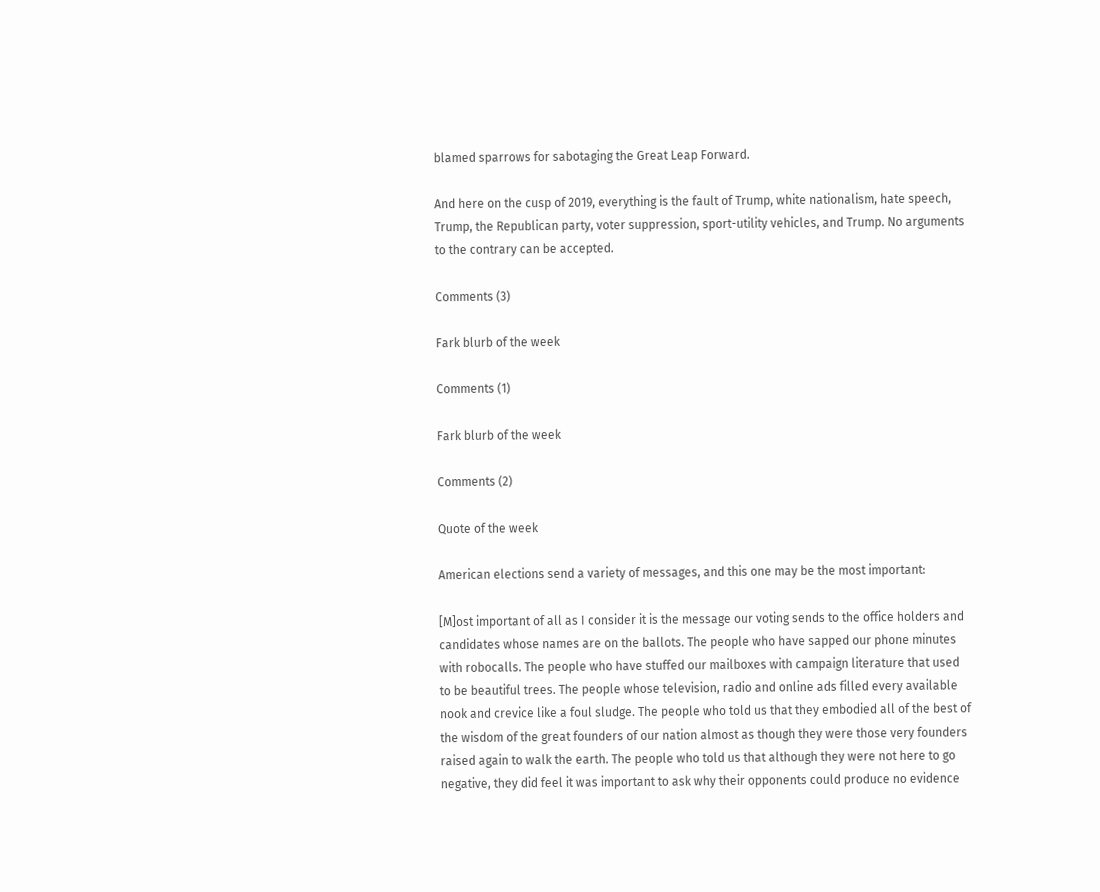blamed sparrows for sabotaging the Great Leap Forward.

And here on the cusp of 2019, everything is the fault of Trump, white nationalism, hate speech, Trump, the Republican party, voter suppression, sport-utility vehicles, and Trump. No arguments to the contrary can be accepted.

Comments (3)

Fark blurb of the week

Comments (1)

Fark blurb of the week

Comments (2)

Quote of the week

American elections send a variety of messages, and this one may be the most important:

[M]ost important of all as I consider it is the message our voting sends to the office holders and candidates whose names are on the ballots. The people who have sapped our phone minutes with robocalls. The people who have stuffed our mailboxes with campaign literature that used to be beautiful trees. The people whose television, radio and online ads filled every available nook and crevice like a foul sludge. The people who told us that they embodied all of the best of the wisdom of the great founders of our nation almost as though they were those very founders raised again to walk the earth. The people who told us that although they were not here to go negative, they did feel it was important to ask why their opponents could produce no evidence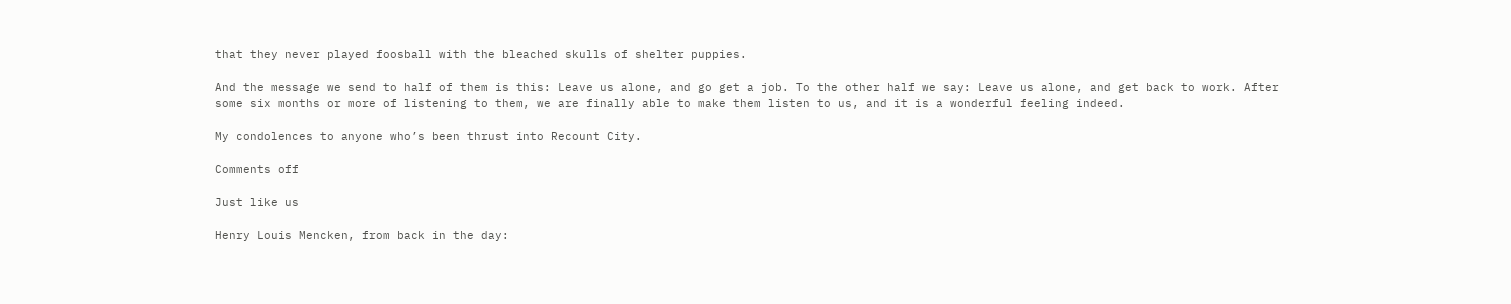that they never played foosball with the bleached skulls of shelter puppies.

And the message we send to half of them is this: Leave us alone, and go get a job. To the other half we say: Leave us alone, and get back to work. After some six months or more of listening to them, we are finally able to make them listen to us, and it is a wonderful feeling indeed.

My condolences to anyone who’s been thrust into Recount City.

Comments off

Just like us

Henry Louis Mencken, from back in the day: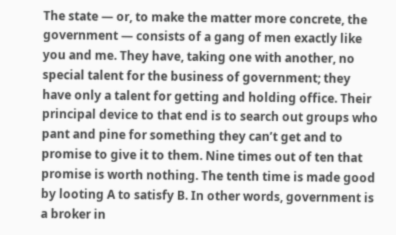The state — or, to make the matter more concrete, the government — consists of a gang of men exactly like you and me. They have, taking one with another, no special talent for the business of government; they have only a talent for getting and holding office. Their principal device to that end is to search out groups who pant and pine for something they can’t get and to promise to give it to them. Nine times out of ten that promise is worth nothing. The tenth time is made good by looting A to satisfy B. In other words, government is a broker in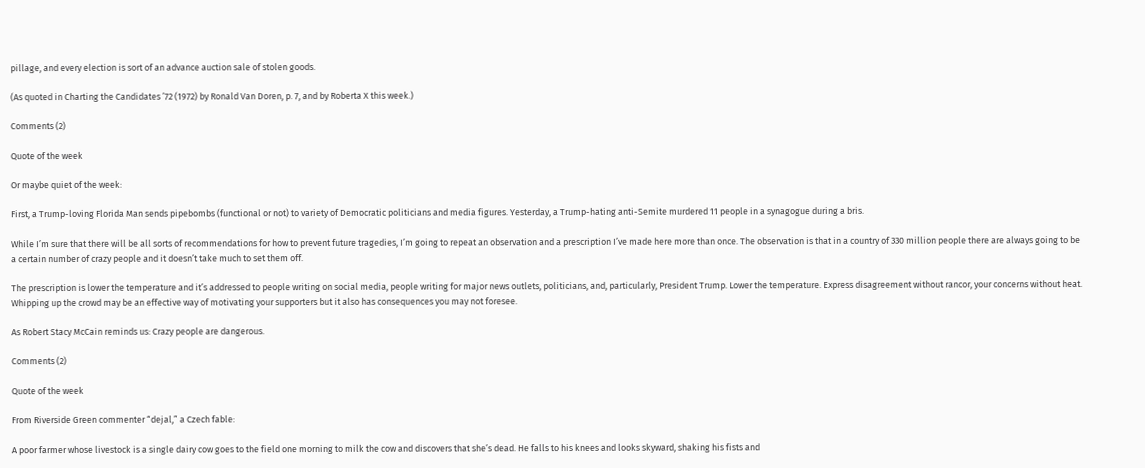pillage, and every election is sort of an advance auction sale of stolen goods.

(As quoted in Charting the Candidates ’72 (1972) by Ronald Van Doren, p. 7, and by Roberta X this week.)

Comments (2)

Quote of the week

Or maybe quiet of the week:

First, a Trump-loving Florida Man sends pipebombs (functional or not) to variety of Democratic politicians and media figures. Yesterday, a Trump-hating anti-Semite murdered 11 people in a synagogue during a bris.

While I’m sure that there will be all sorts of recommendations for how to prevent future tragedies, I’m going to repeat an observation and a prescription I’ve made here more than once. The observation is that in a country of 330 million people there are always going to be a certain number of crazy people and it doesn’t take much to set them off.

The prescription is lower the temperature and it’s addressed to people writing on social media, people writing for major news outlets, politicians, and, particularly, President Trump. Lower the temperature. Express disagreement without rancor, your concerns without heat. Whipping up the crowd may be an effective way of motivating your supporters but it also has consequences you may not foresee.

As Robert Stacy McCain reminds us: Crazy people are dangerous.

Comments (2)

Quote of the week

From Riverside Green commenter “dejal,” a Czech fable:

A poor farmer whose livestock is a single dairy cow goes to the field one morning to milk the cow and discovers that she’s dead. He falls to his knees and looks skyward, shaking his fists and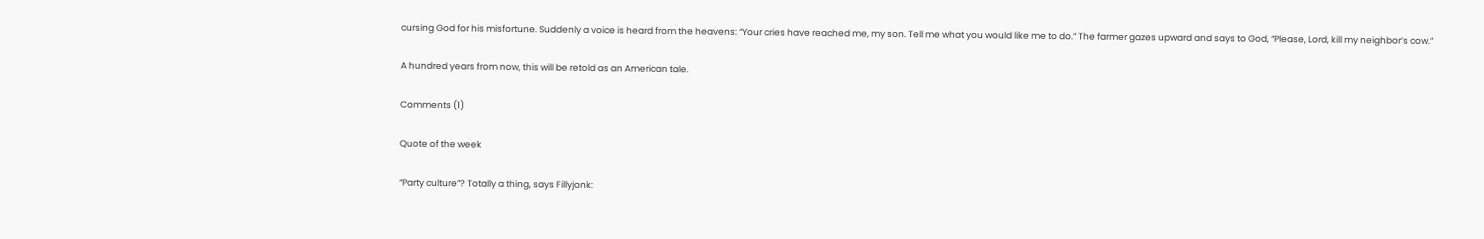cursing God for his misfortune. Suddenly a voice is heard from the heavens: “Your cries have reached me, my son. Tell me what you would like me to do.” The farmer gazes upward and says to God, “Please, Lord, kill my neighbor’s cow.”

A hundred years from now, this will be retold as an American tale.

Comments (1)

Quote of the week

“Party culture”? Totally a thing, says Fillyjonk: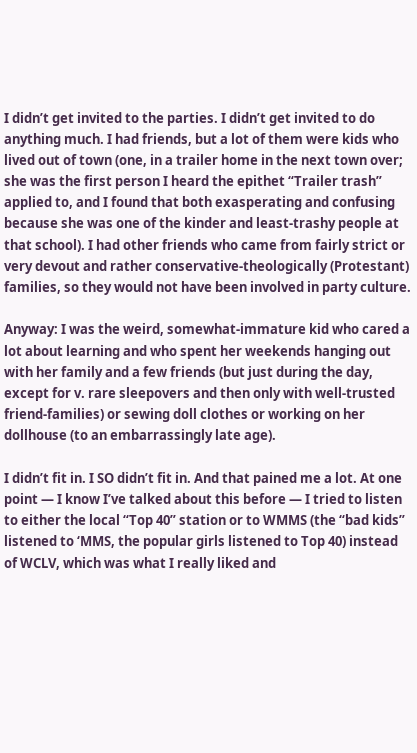I didn’t get invited to the parties. I didn’t get invited to do anything much. I had friends, but a lot of them were kids who lived out of town (one, in a trailer home in the next town over; she was the first person I heard the epithet “Trailer trash” applied to, and I found that both exasperating and confusing because she was one of the kinder and least-trashy people at that school). I had other friends who came from fairly strict or very devout and rather conservative-theologically (Protestant) families, so they would not have been involved in party culture.

Anyway: I was the weird, somewhat-immature kid who cared a lot about learning and who spent her weekends hanging out with her family and a few friends (but just during the day, except for v. rare sleepovers and then only with well-trusted friend-families) or sewing doll clothes or working on her dollhouse (to an embarrassingly late age).

I didn’t fit in. I SO didn’t fit in. And that pained me a lot. At one point — I know I’ve talked about this before — I tried to listen to either the local “Top 40” station or to WMMS (the “bad kids” listened to ‘MMS, the popular girls listened to Top 40) instead of WCLV, which was what I really liked and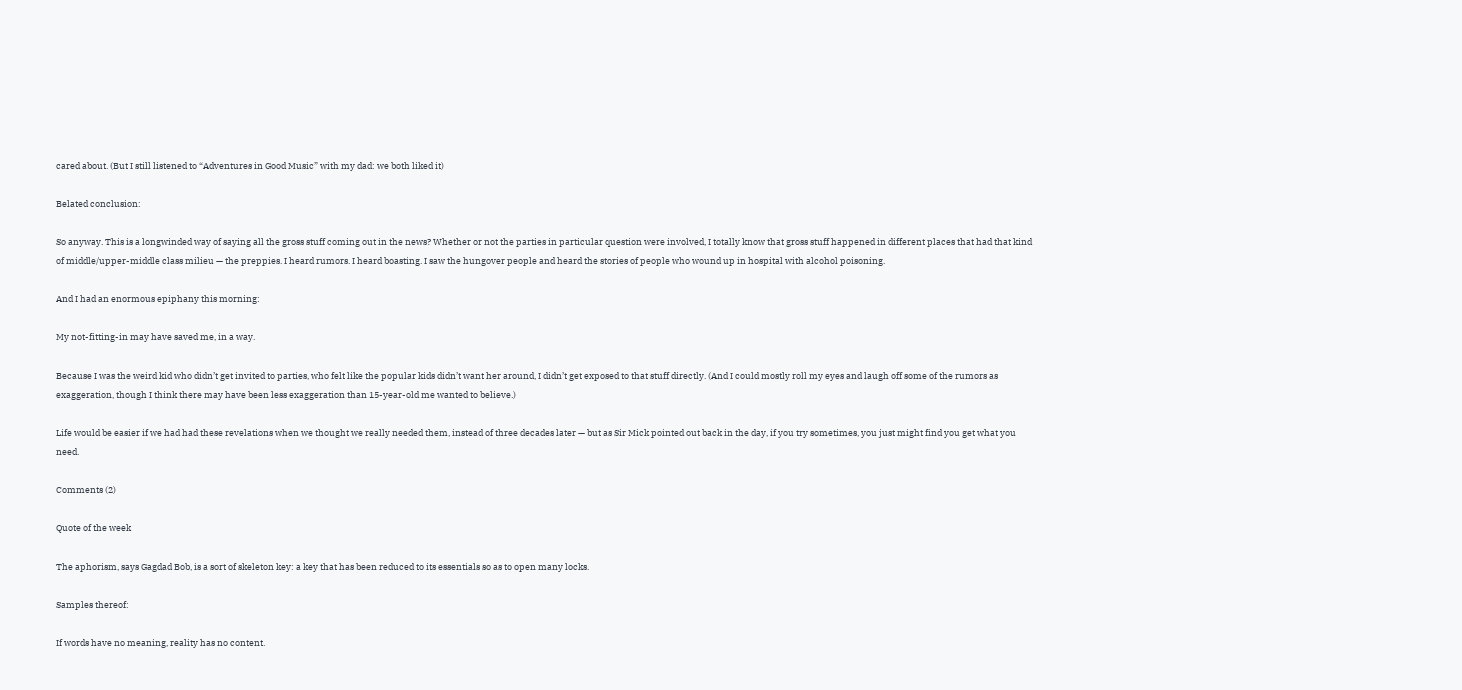cared about. (But I still listened to “Adventures in Good Music” with my dad: we both liked it)

Belated conclusion:

So anyway. This is a longwinded way of saying all the gross stuff coming out in the news? Whether or not the parties in particular question were involved, I totally know that gross stuff happened in different places that had that kind of middle/upper-middle class milieu — the preppies. I heard rumors. I heard boasting. I saw the hungover people and heard the stories of people who wound up in hospital with alcohol poisoning.

And I had an enormous epiphany this morning:

My not-fitting-in may have saved me, in a way.

Because I was the weird kid who didn’t get invited to parties, who felt like the popular kids didn’t want her around, I didn’t get exposed to that stuff directly. (And I could mostly roll my eyes and laugh off some of the rumors as exaggeration, though I think there may have been less exaggeration than 15-year-old me wanted to believe.)

Life would be easier if we had had these revelations when we thought we really needed them, instead of three decades later — but as Sir Mick pointed out back in the day, if you try sometimes, you just might find you get what you need.

Comments (2)

Quote of the week

The aphorism, says Gagdad Bob, is a sort of skeleton key: a key that has been reduced to its essentials so as to open many locks.

Samples thereof:

If words have no meaning, reality has no content.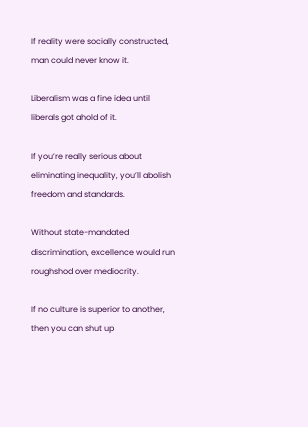If reality were socially constructed, man could never know it.

Liberalism was a fine idea until liberals got ahold of it.

If you’re really serious about eliminating inequality, you’ll abolish freedom and standards.

Without state-mandated discrimination, excellence would run roughshod over mediocrity.

If no culture is superior to another, then you can shut up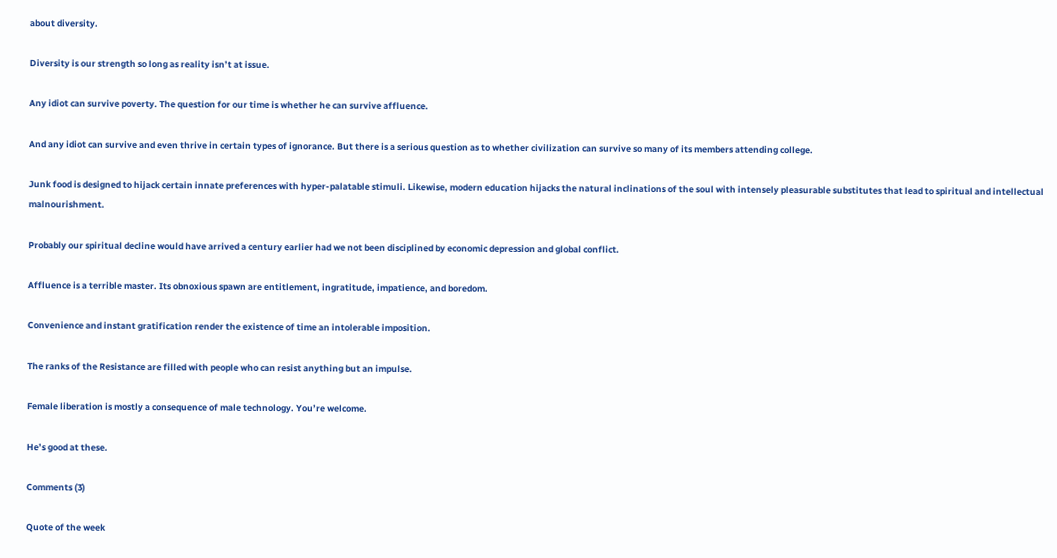about diversity.

Diversity is our strength so long as reality isn’t at issue.

Any idiot can survive poverty. The question for our time is whether he can survive affluence.

And any idiot can survive and even thrive in certain types of ignorance. But there is a serious question as to whether civilization can survive so many of its members attending college.

Junk food is designed to hijack certain innate preferences with hyper-palatable stimuli. Likewise, modern education hijacks the natural inclinations of the soul with intensely pleasurable substitutes that lead to spiritual and intellectual malnourishment.

Probably our spiritual decline would have arrived a century earlier had we not been disciplined by economic depression and global conflict.

Affluence is a terrible master. Its obnoxious spawn are entitlement, ingratitude, impatience, and boredom.

Convenience and instant gratification render the existence of time an intolerable imposition.

The ranks of the Resistance are filled with people who can resist anything but an impulse.

Female liberation is mostly a consequence of male technology. You’re welcome.

He’s good at these.

Comments (3)

Quote of the week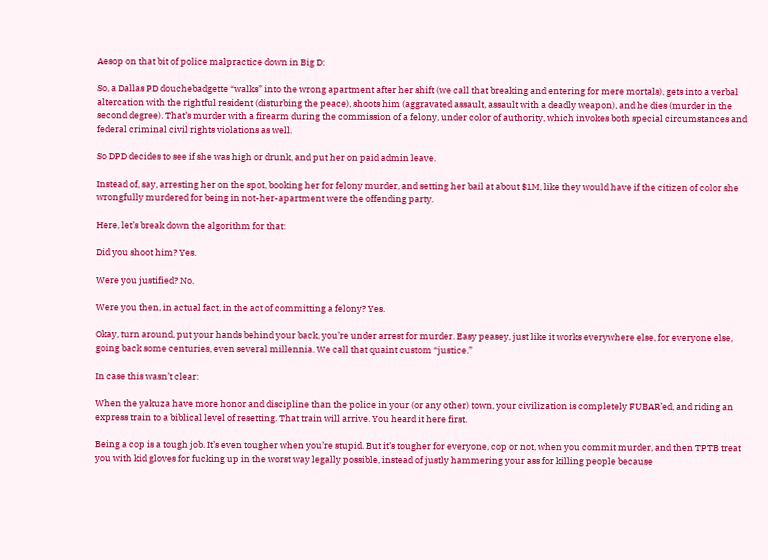Aesop on that bit of police malpractice down in Big D:

So, a Dallas PD douchebadgette “walks” into the wrong apartment after her shift (we call that breaking and entering for mere mortals), gets into a verbal altercation with the rightful resident (disturbing the peace), shoots him (aggravated assault, assault with a deadly weapon), and he dies (murder in the second degree). That’s murder with a firearm during the commission of a felony, under color of authority, which invokes both special circumstances and federal criminal civil rights violations as well.

So DPD decides to see if she was high or drunk, and put her on paid admin leave.

Instead of, say, arresting her on the spot, booking her for felony murder, and setting her bail at about $1M, like they would have if the citizen of color she wrongfully murdered for being in not-her-apartment were the offending party.

Here, let’s break down the algorithm for that:

Did you shoot him? Yes.

Were you justified? No.

Were you then, in actual fact, in the act of committing a felony? Yes.

Okay, turn around, put your hands behind your back, you’re under arrest for murder. Easy peasey, just like it works everywhere else, for everyone else, going back some centuries, even several millennia. We call that quaint custom “justice.”

In case this wasn’t clear:

When the yakuza have more honor and discipline than the police in your (or any other) town, your civilization is completely FUBAR’ed, and riding an express train to a biblical level of resetting. That train will arrive. You heard it here first.

Being a cop is a tough job. It’s even tougher when you’re stupid. But it’s tougher for everyone, cop or not, when you commit murder, and then TPTB treat you with kid gloves for fucking up in the worst way legally possible, instead of justly hammering your ass for killing people because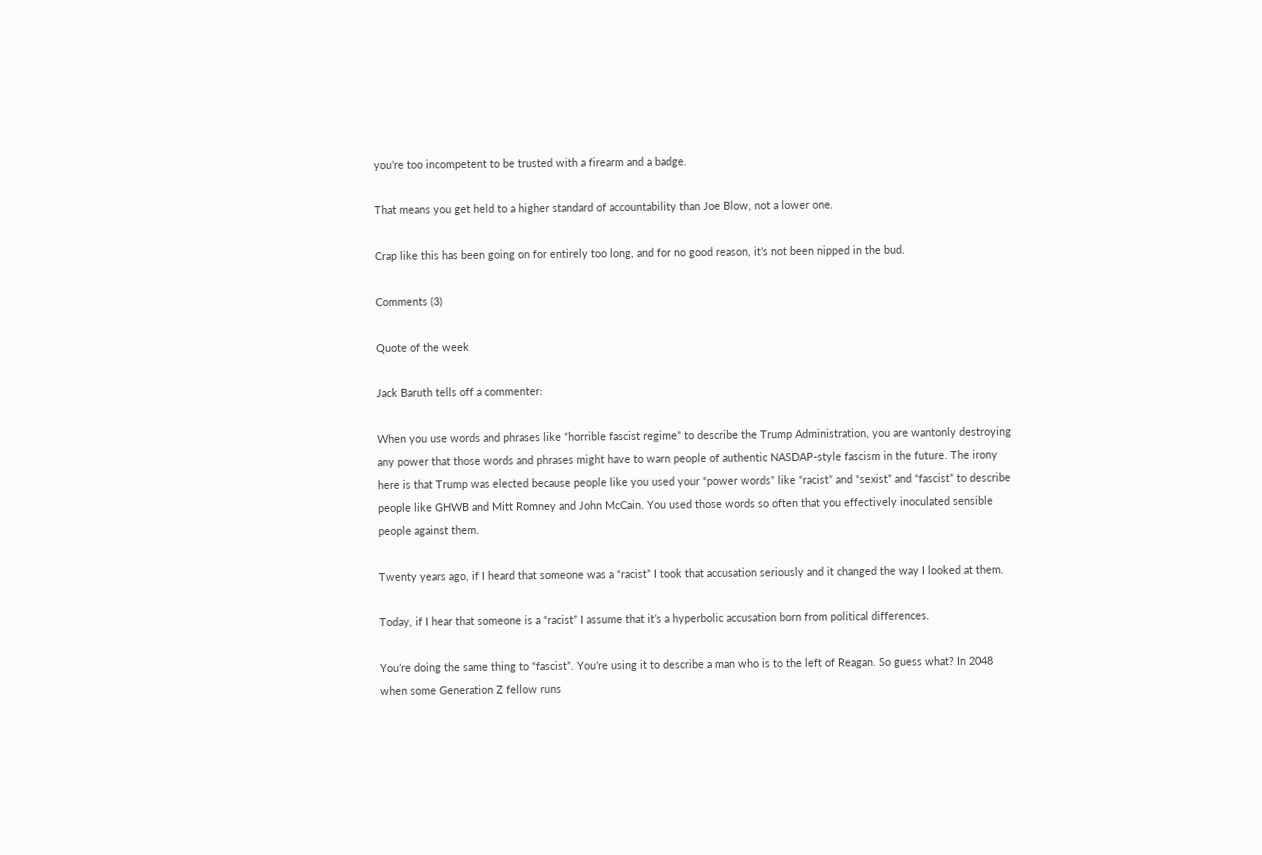you’re too incompetent to be trusted with a firearm and a badge.

That means you get held to a higher standard of accountability than Joe Blow, not a lower one.

Crap like this has been going on for entirely too long, and for no good reason, it’s not been nipped in the bud.

Comments (3)

Quote of the week

Jack Baruth tells off a commenter:

When you use words and phrases like “horrible fascist regime” to describe the Trump Administration, you are wantonly destroying any power that those words and phrases might have to warn people of authentic NASDAP-style fascism in the future. The irony here is that Trump was elected because people like you used your “power words” like “racist” and “sexist” and “fascist” to describe people like GHWB and Mitt Romney and John McCain. You used those words so often that you effectively inoculated sensible people against them.

Twenty years ago, if I heard that someone was a “racist” I took that accusation seriously and it changed the way I looked at them.

Today, if I hear that someone is a “racist” I assume that it’s a hyperbolic accusation born from political differences.

You’re doing the same thing to “fascist”. You’re using it to describe a man who is to the left of Reagan. So guess what? In 2048 when some Generation Z fellow runs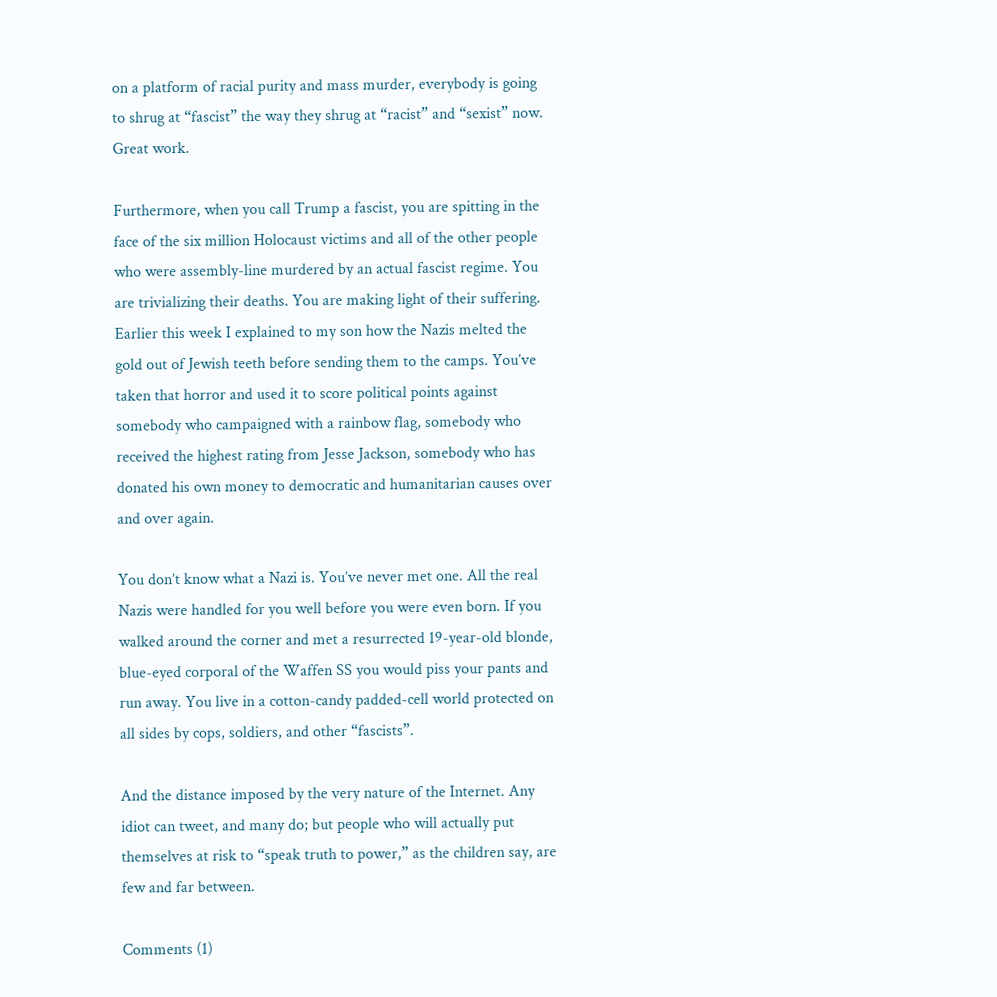on a platform of racial purity and mass murder, everybody is going to shrug at “fascist” the way they shrug at “racist” and “sexist” now. Great work.

Furthermore, when you call Trump a fascist, you are spitting in the face of the six million Holocaust victims and all of the other people who were assembly-line murdered by an actual fascist regime. You are trivializing their deaths. You are making light of their suffering. Earlier this week I explained to my son how the Nazis melted the gold out of Jewish teeth before sending them to the camps. You’ve taken that horror and used it to score political points against somebody who campaigned with a rainbow flag, somebody who received the highest rating from Jesse Jackson, somebody who has donated his own money to democratic and humanitarian causes over and over again.

You don’t know what a Nazi is. You’ve never met one. All the real Nazis were handled for you well before you were even born. If you walked around the corner and met a resurrected 19-year-old blonde, blue-eyed corporal of the Waffen SS you would piss your pants and run away. You live in a cotton-candy padded-cell world protected on all sides by cops, soldiers, and other “fascists”.

And the distance imposed by the very nature of the Internet. Any idiot can tweet, and many do; but people who will actually put themselves at risk to “speak truth to power,” as the children say, are few and far between.

Comments (1)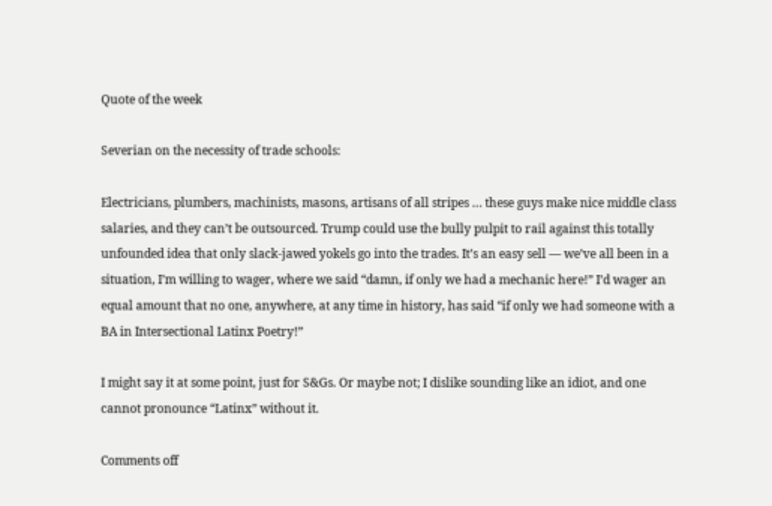Quote of the week

Severian on the necessity of trade schools:

Electricians, plumbers, machinists, masons, artisans of all stripes … these guys make nice middle class salaries, and they can’t be outsourced. Trump could use the bully pulpit to rail against this totally unfounded idea that only slack-jawed yokels go into the trades. It’s an easy sell — we’ve all been in a situation, I’m willing to wager, where we said “damn, if only we had a mechanic here!” I’d wager an equal amount that no one, anywhere, at any time in history, has said “if only we had someone with a BA in Intersectional Latinx Poetry!”

I might say it at some point, just for S&Gs. Or maybe not; I dislike sounding like an idiot, and one cannot pronounce “Latinx” without it.

Comments off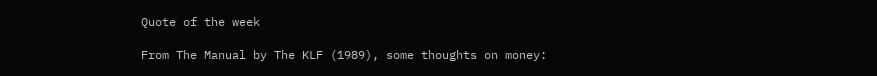Quote of the week

From The Manual by The KLF (1989), some thoughts on money: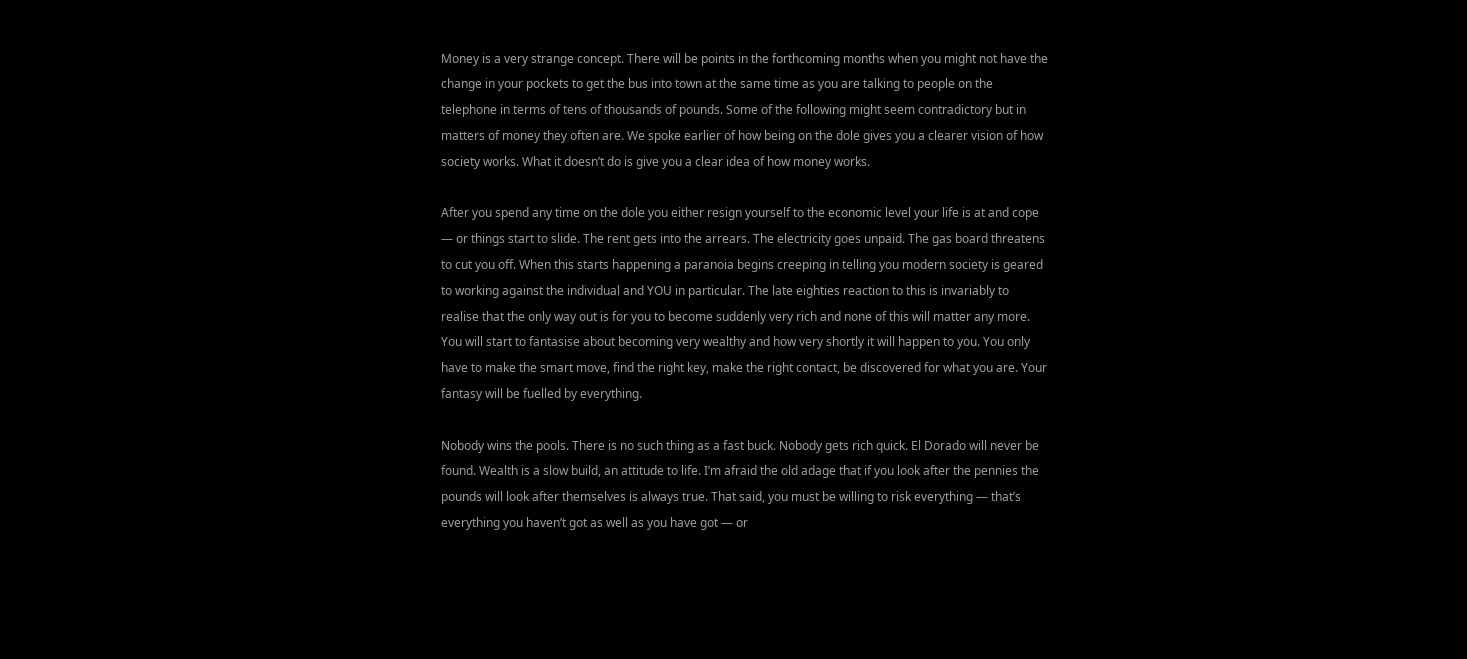Money is a very strange concept. There will be points in the forthcoming months when you might not have the change in your pockets to get the bus into town at the same time as you are talking to people on the telephone in terms of tens of thousands of pounds. Some of the following might seem contradictory but in matters of money they often are. We spoke earlier of how being on the dole gives you a clearer vision of how society works. What it doesn’t do is give you a clear idea of how money works.

After you spend any time on the dole you either resign yourself to the economic level your life is at and cope — or things start to slide. The rent gets into the arrears. The electricity goes unpaid. The gas board threatens to cut you off. When this starts happening a paranoia begins creeping in telling you modern society is geared to working against the individual and YOU in particular. The late eighties reaction to this is invariably to realise that the only way out is for you to become suddenly very rich and none of this will matter any more. You will start to fantasise about becoming very wealthy and how very shortly it will happen to you. You only have to make the smart move, find the right key, make the right contact, be discovered for what you are. Your fantasy will be fuelled by everything.

Nobody wins the pools. There is no such thing as a fast buck. Nobody gets rich quick. El Dorado will never be found. Wealth is a slow build, an attitude to life. I’m afraid the old adage that if you look after the pennies the pounds will look after themselves is always true. That said, you must be willing to risk everything — that’s everything you haven’t got as well as you have got — or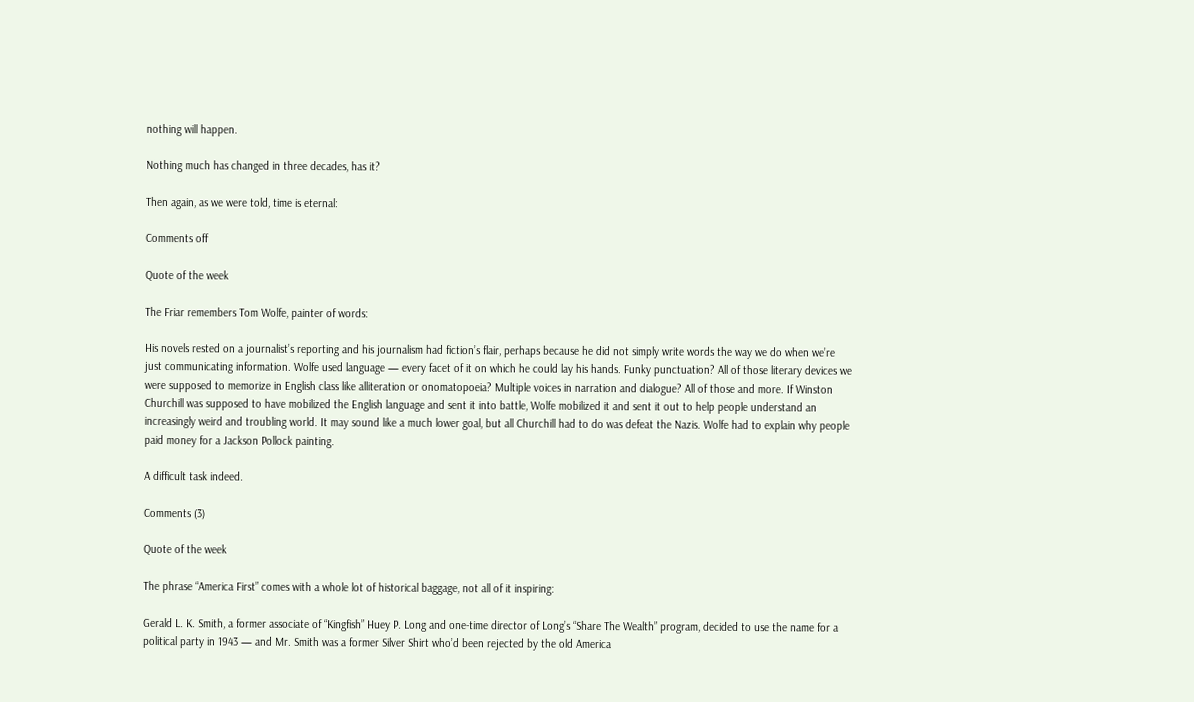nothing will happen.

Nothing much has changed in three decades, has it?

Then again, as we were told, time is eternal:

Comments off

Quote of the week

The Friar remembers Tom Wolfe, painter of words:

His novels rested on a journalist’s reporting and his journalism had fiction’s flair, perhaps because he did not simply write words the way we do when we’re just communicating information. Wolfe used language — every facet of it on which he could lay his hands. Funky punctuation? All of those literary devices we were supposed to memorize in English class like alliteration or onomatopoeia? Multiple voices in narration and dialogue? All of those and more. If Winston Churchill was supposed to have mobilized the English language and sent it into battle, Wolfe mobilized it and sent it out to help people understand an increasingly weird and troubling world. It may sound like a much lower goal, but all Churchill had to do was defeat the Nazis. Wolfe had to explain why people paid money for a Jackson Pollock painting.

A difficult task indeed.

Comments (3)

Quote of the week

The phrase “America First” comes with a whole lot of historical baggage, not all of it inspiring:

Gerald L. K. Smith, a former associate of “Kingfish” Huey P. Long and one-time director of Long’s “Share The Wealth” program, decided to use the name for a political party in 1943 — and Mr. Smith was a former Silver Shirt who’d been rejected by the old America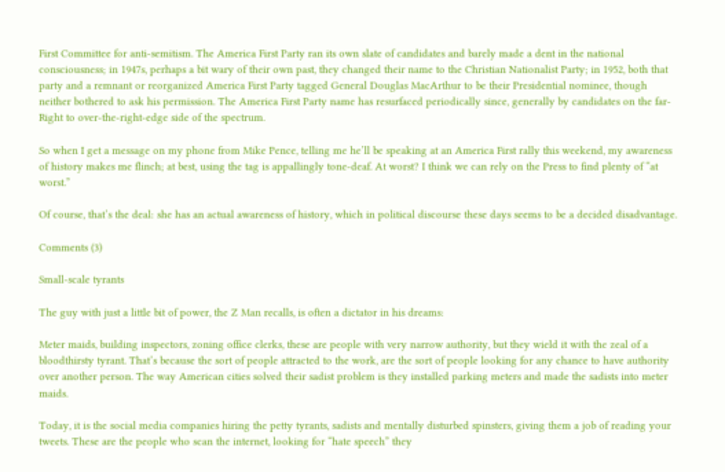First Committee for anti-semitism. The America First Party ran its own slate of candidates and barely made a dent in the national consciousness; in 1947s, perhaps a bit wary of their own past, they changed their name to the Christian Nationalist Party; in 1952, both that party and a remnant or reorganized America First Party tagged General Douglas MacArthur to be their Presidential nominee, though neither bothered to ask his permission. The America First Party name has resurfaced periodically since, generally by candidates on the far-Right to over-the-right-edge side of the spectrum.

So when I get a message on my phone from Mike Pence, telling me he’ll be speaking at an America First rally this weekend, my awareness of history makes me flinch; at best, using the tag is appallingly tone-deaf. At worst? I think we can rely on the Press to find plenty of “at worst.”

Of course, that’s the deal: she has an actual awareness of history, which in political discourse these days seems to be a decided disadvantage.

Comments (3)

Small-scale tyrants

The guy with just a little bit of power, the Z Man recalls, is often a dictator in his dreams:

Meter maids, building inspectors, zoning office clerks, these are people with very narrow authority, but they wield it with the zeal of a bloodthirsty tyrant. That’s because the sort of people attracted to the work, are the sort of people looking for any chance to have authority over another person. The way American cities solved their sadist problem is they installed parking meters and made the sadists into meter maids.

Today, it is the social media companies hiring the petty tyrants, sadists and mentally disturbed spinsters, giving them a job of reading your tweets. These are the people who scan the internet, looking for “hate speech” they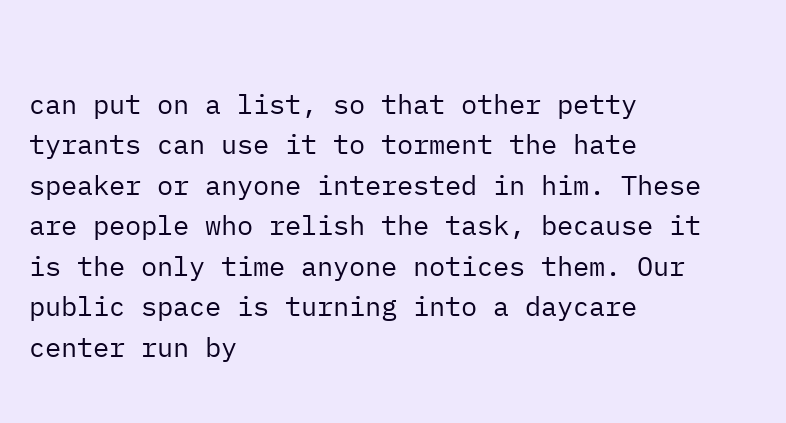can put on a list, so that other petty tyrants can use it to torment the hate speaker or anyone interested in him. These are people who relish the task, because it is the only time anyone notices them. Our public space is turning into a daycare center run by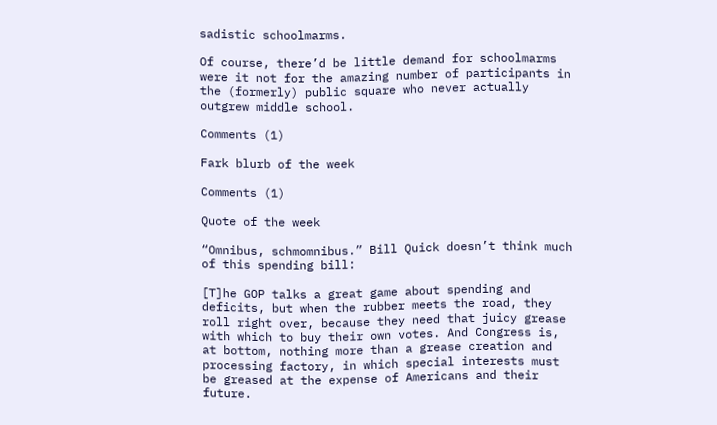sadistic schoolmarms.

Of course, there’d be little demand for schoolmarms were it not for the amazing number of participants in the (formerly) public square who never actually outgrew middle school.

Comments (1)

Fark blurb of the week

Comments (1)

Quote of the week

“Omnibus, schmomnibus.” Bill Quick doesn’t think much of this spending bill:

[T]he GOP talks a great game about spending and deficits, but when the rubber meets the road, they roll right over, because they need that juicy grease with which to buy their own votes. And Congress is, at bottom, nothing more than a grease creation and processing factory, in which special interests must be greased at the expense of Americans and their future.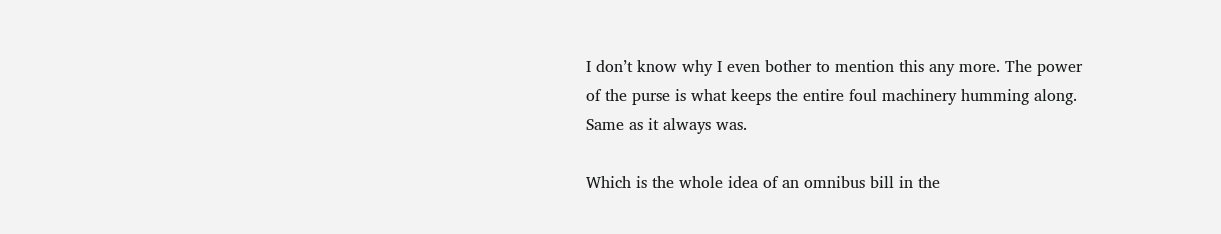I don’t know why I even bother to mention this any more. The power of the purse is what keeps the entire foul machinery humming along. Same as it always was.

Which is the whole idea of an omnibus bill in the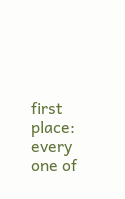first place: every one of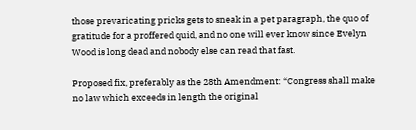those prevaricating pricks gets to sneak in a pet paragraph, the quo of gratitude for a proffered quid, and no one will ever know since Evelyn Wood is long dead and nobody else can read that fast.

Proposed fix, preferably as the 28th Amendment: “Congress shall make no law which exceeds in length the original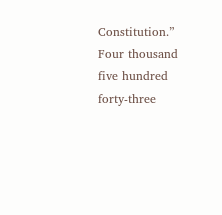Constitution.” Four thousand five hundred forty-three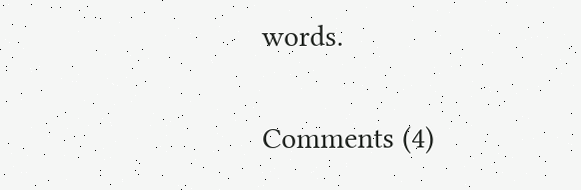words.

Comments (4)